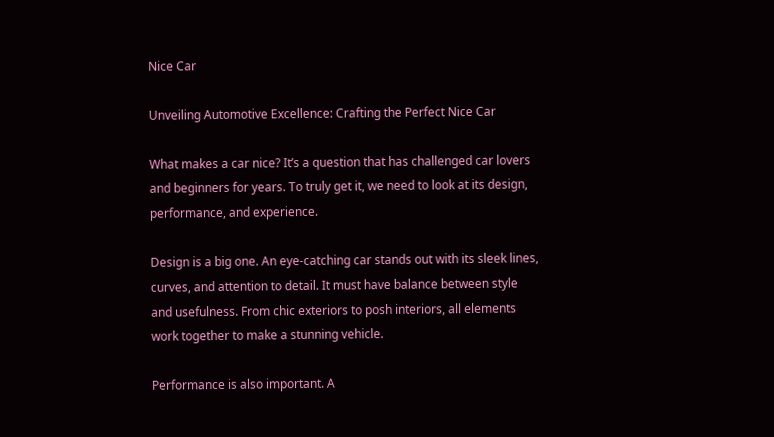Nice Car

Unveiling Automotive Excellence: Crafting the Perfect Nice Car

What makes a car nice? It’s a question that has challenged car lovers and beginners for years. To truly get it, we need to look at its design, performance, and experience.

Design is a big one. An eye-catching car stands out with its sleek lines, curves, and attention to detail. It must have balance between style and usefulness. From chic exteriors to posh interiors, all elements work together to make a stunning vehicle.

Performance is also important. A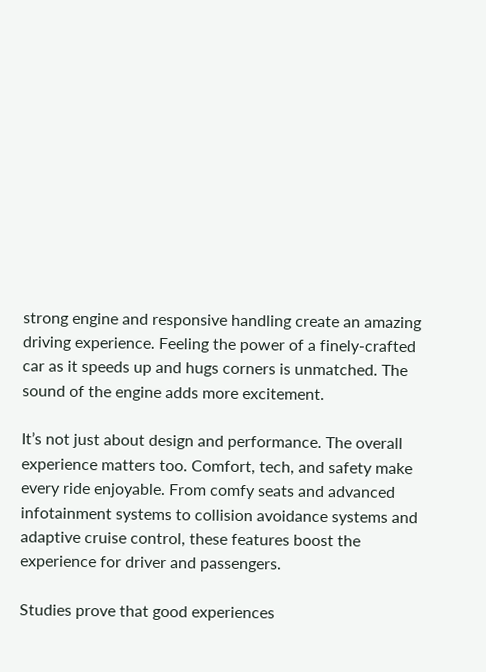strong engine and responsive handling create an amazing driving experience. Feeling the power of a finely-crafted car as it speeds up and hugs corners is unmatched. The sound of the engine adds more excitement.

It’s not just about design and performance. The overall experience matters too. Comfort, tech, and safety make every ride enjoyable. From comfy seats and advanced infotainment systems to collision avoidance systems and adaptive cruise control, these features boost the experience for driver and passengers.

Studies prove that good experiences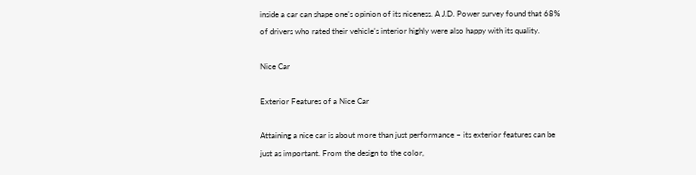inside a car can shape one’s opinion of its niceness. A J.D. Power survey found that 68% of drivers who rated their vehicle’s interior highly were also happy with its quality.

Nice Car

Exterior Features of a Nice Car

Attaining a nice car is about more than just performance – its exterior features can be just as important. From the design to the color,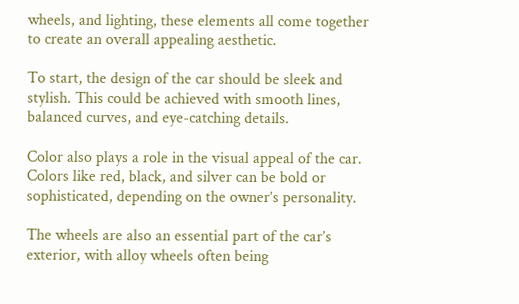wheels, and lighting, these elements all come together to create an overall appealing aesthetic.

To start, the design of the car should be sleek and stylish. This could be achieved with smooth lines, balanced curves, and eye-catching details.

Color also plays a role in the visual appeal of the car. Colors like red, black, and silver can be bold or sophisticated, depending on the owner’s personality.

The wheels are also an essential part of the car’s exterior, with alloy wheels often being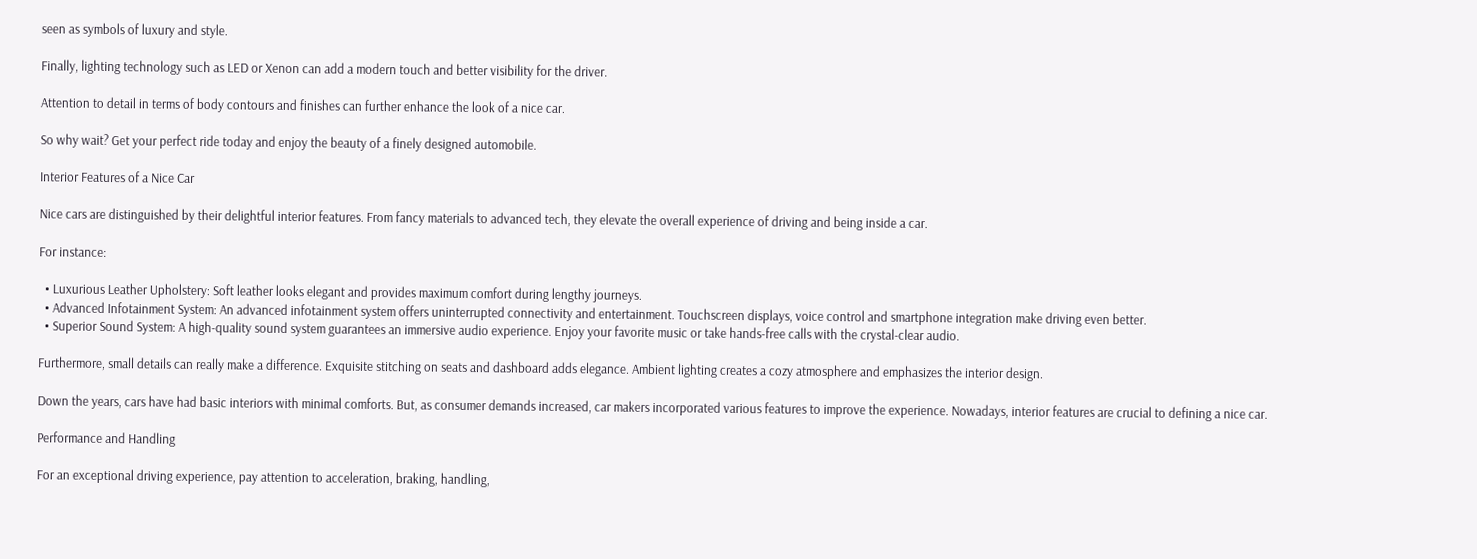seen as symbols of luxury and style.

Finally, lighting technology such as LED or Xenon can add a modern touch and better visibility for the driver.

Attention to detail in terms of body contours and finishes can further enhance the look of a nice car.

So why wait? Get your perfect ride today and enjoy the beauty of a finely designed automobile.

Interior Features of a Nice Car

Nice cars are distinguished by their delightful interior features. From fancy materials to advanced tech, they elevate the overall experience of driving and being inside a car.

For instance:

  • Luxurious Leather Upholstery: Soft leather looks elegant and provides maximum comfort during lengthy journeys.
  • Advanced Infotainment System: An advanced infotainment system offers uninterrupted connectivity and entertainment. Touchscreen displays, voice control and smartphone integration make driving even better.
  • Superior Sound System: A high-quality sound system guarantees an immersive audio experience. Enjoy your favorite music or take hands-free calls with the crystal-clear audio.

Furthermore, small details can really make a difference. Exquisite stitching on seats and dashboard adds elegance. Ambient lighting creates a cozy atmosphere and emphasizes the interior design.

Down the years, cars have had basic interiors with minimal comforts. But, as consumer demands increased, car makers incorporated various features to improve the experience. Nowadays, interior features are crucial to defining a nice car.

Performance and Handling

For an exceptional driving experience, pay attention to acceleration, braking, handling,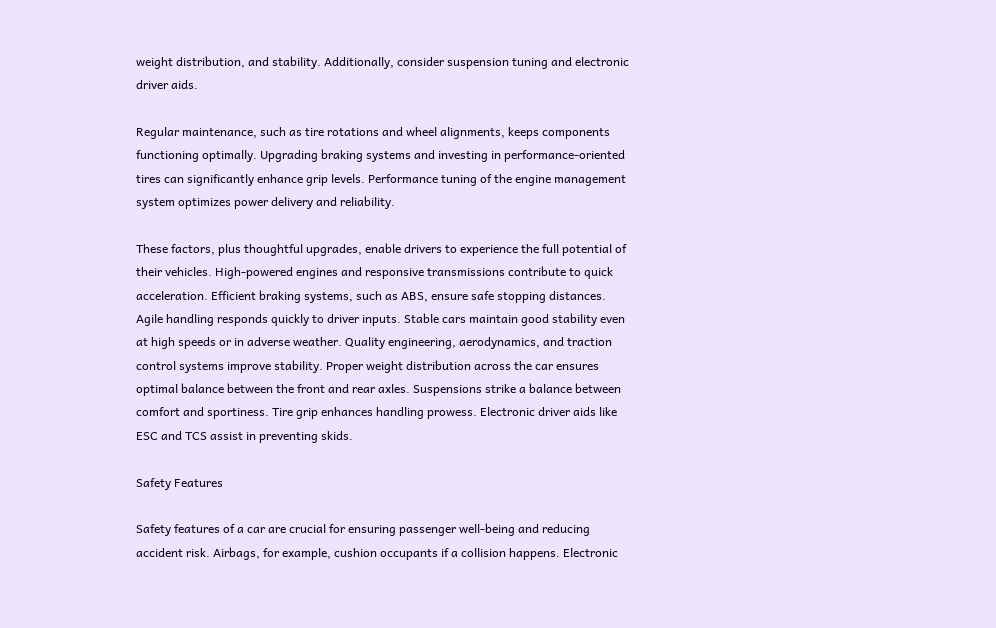weight distribution, and stability. Additionally, consider suspension tuning and electronic driver aids.

Regular maintenance, such as tire rotations and wheel alignments, keeps components functioning optimally. Upgrading braking systems and investing in performance-oriented tires can significantly enhance grip levels. Performance tuning of the engine management system optimizes power delivery and reliability.

These factors, plus thoughtful upgrades, enable drivers to experience the full potential of their vehicles. High-powered engines and responsive transmissions contribute to quick acceleration. Efficient braking systems, such as ABS, ensure safe stopping distances. Agile handling responds quickly to driver inputs. Stable cars maintain good stability even at high speeds or in adverse weather. Quality engineering, aerodynamics, and traction control systems improve stability. Proper weight distribution across the car ensures optimal balance between the front and rear axles. Suspensions strike a balance between comfort and sportiness. Tire grip enhances handling prowess. Electronic driver aids like ESC and TCS assist in preventing skids.

Safety Features

Safety features of a car are crucial for ensuring passenger well-being and reducing accident risk. Airbags, for example, cushion occupants if a collision happens. Electronic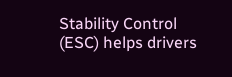Stability Control (ESC) helps drivers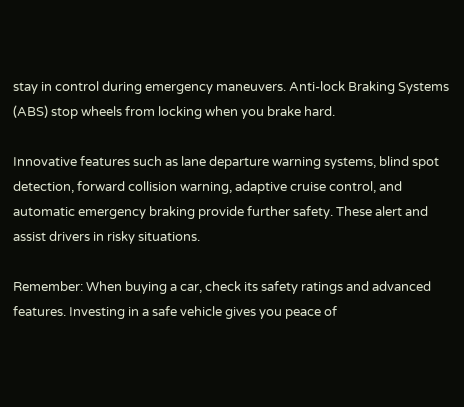stay in control during emergency maneuvers. Anti-lock Braking Systems (ABS) stop wheels from locking when you brake hard.

Innovative features such as lane departure warning systems, blind spot detection, forward collision warning, adaptive cruise control, and automatic emergency braking provide further safety. These alert and assist drivers in risky situations.

Remember: When buying a car, check its safety ratings and advanced features. Investing in a safe vehicle gives you peace of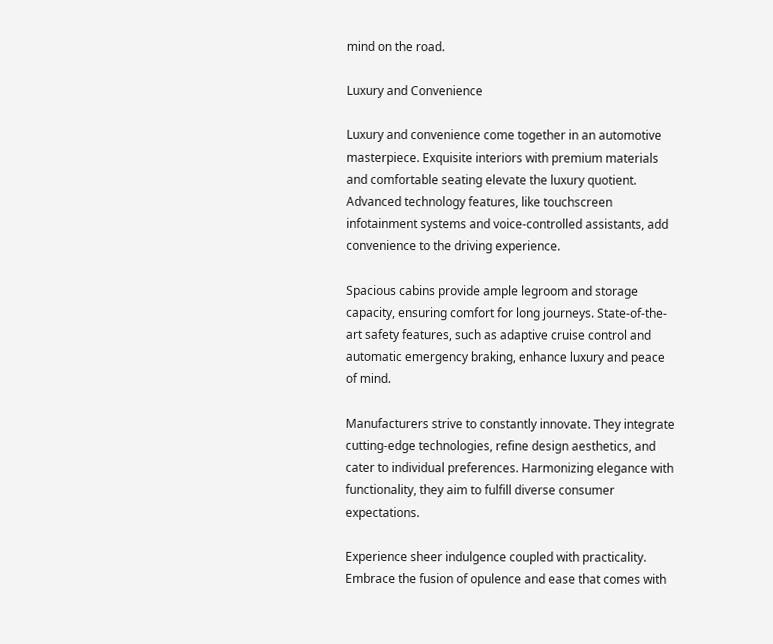mind on the road.

Luxury and Convenience

Luxury and convenience come together in an automotive masterpiece. Exquisite interiors with premium materials and comfortable seating elevate the luxury quotient. Advanced technology features, like touchscreen infotainment systems and voice-controlled assistants, add convenience to the driving experience.

Spacious cabins provide ample legroom and storage capacity, ensuring comfort for long journeys. State-of-the-art safety features, such as adaptive cruise control and automatic emergency braking, enhance luxury and peace of mind.

Manufacturers strive to constantly innovate. They integrate cutting-edge technologies, refine design aesthetics, and cater to individual preferences. Harmonizing elegance with functionality, they aim to fulfill diverse consumer expectations.

Experience sheer indulgence coupled with practicality. Embrace the fusion of opulence and ease that comes with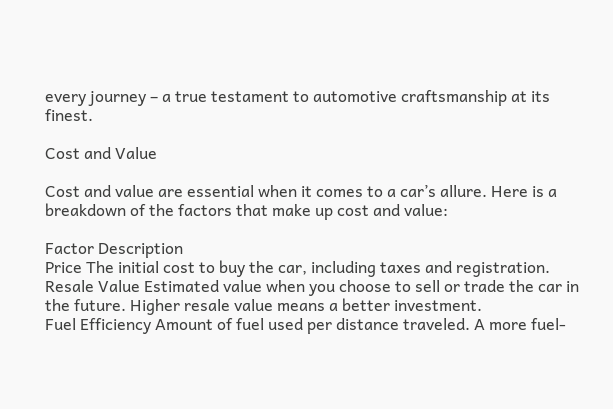every journey – a true testament to automotive craftsmanship at its finest.

Cost and Value

Cost and value are essential when it comes to a car’s allure. Here is a breakdown of the factors that make up cost and value:

Factor Description
Price The initial cost to buy the car, including taxes and registration.
Resale Value Estimated value when you choose to sell or trade the car in the future. Higher resale value means a better investment.
Fuel Efficiency Amount of fuel used per distance traveled. A more fuel-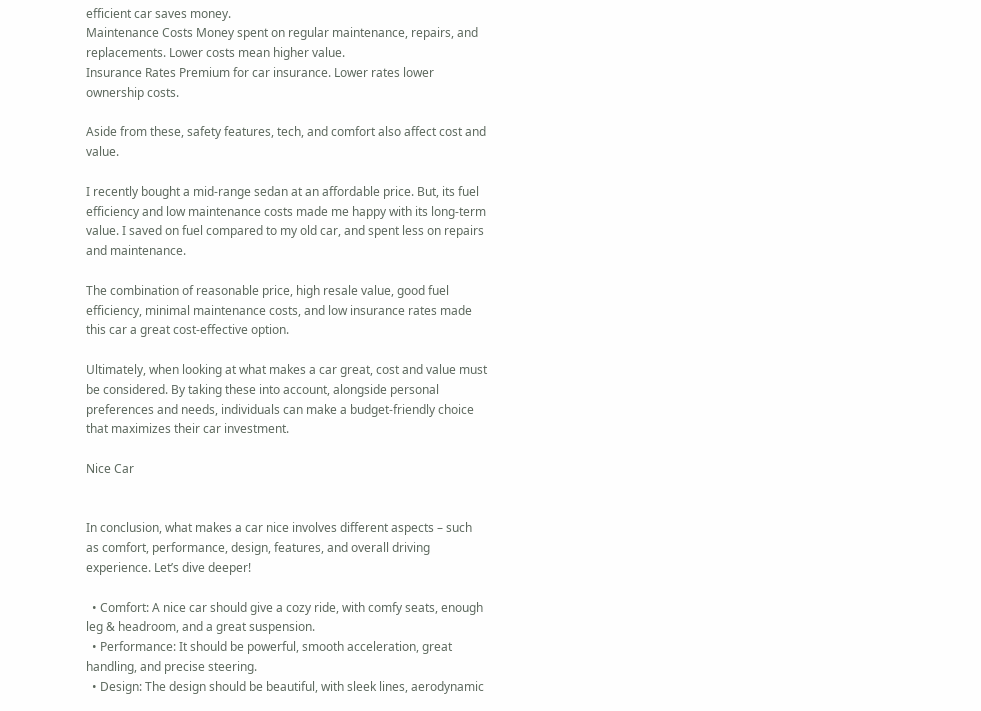efficient car saves money.
Maintenance Costs Money spent on regular maintenance, repairs, and replacements. Lower costs mean higher value.
Insurance Rates Premium for car insurance. Lower rates lower ownership costs.

Aside from these, safety features, tech, and comfort also affect cost and value.

I recently bought a mid-range sedan at an affordable price. But, its fuel efficiency and low maintenance costs made me happy with its long-term value. I saved on fuel compared to my old car, and spent less on repairs and maintenance.

The combination of reasonable price, high resale value, good fuel efficiency, minimal maintenance costs, and low insurance rates made this car a great cost-effective option.

Ultimately, when looking at what makes a car great, cost and value must be considered. By taking these into account, alongside personal preferences and needs, individuals can make a budget-friendly choice that maximizes their car investment.

Nice Car


In conclusion, what makes a car nice involves different aspects – such as comfort, performance, design, features, and overall driving experience. Let’s dive deeper!

  • Comfort: A nice car should give a cozy ride, with comfy seats, enough leg & headroom, and a great suspension.
  • Performance: It should be powerful, smooth acceleration, great handling, and precise steering.
  • Design: The design should be beautiful, with sleek lines, aerodynamic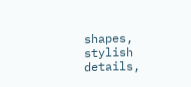shapes, stylish details,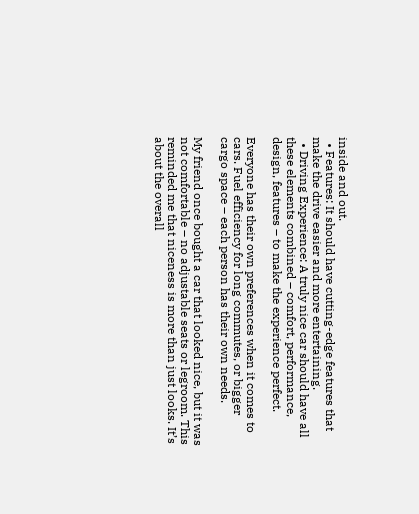inside and out.
  • Features: It should have cutting-edge features that make the drive easier and more entertaining.
  • Driving Experience: A truly nice car should have all these elements combined – comfort, performance, design, features – to make the experience perfect.

Everyone has their own preferences when it comes to cars. Fuel efficiency for long commutes, or bigger cargo space – each person has their own needs.

My friend once bought a car that looked nice, but it was not comfortable – no adjustable seats or legroom. This reminded me that niceness is more than just looks. It’s about the overall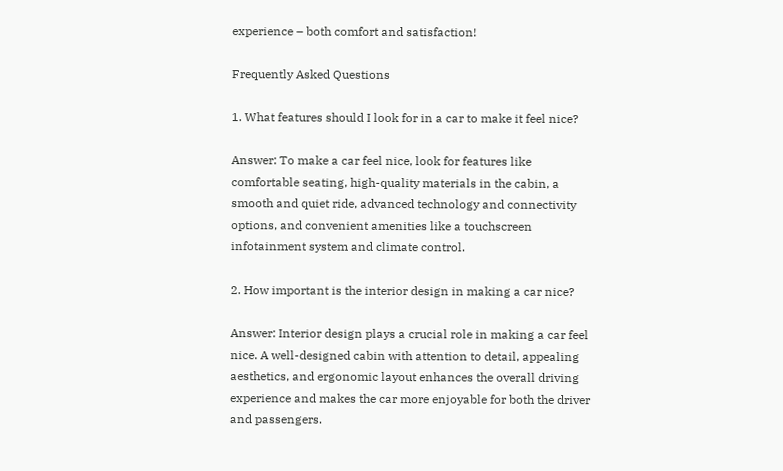experience – both comfort and satisfaction!

Frequently Asked Questions

1. What features should I look for in a car to make it feel nice?

Answer: To make a car feel nice, look for features like comfortable seating, high-quality materials in the cabin, a smooth and quiet ride, advanced technology and connectivity options, and convenient amenities like a touchscreen infotainment system and climate control.

2. How important is the interior design in making a car nice?

Answer: Interior design plays a crucial role in making a car feel nice. A well-designed cabin with attention to detail, appealing aesthetics, and ergonomic layout enhances the overall driving experience and makes the car more enjoyable for both the driver and passengers.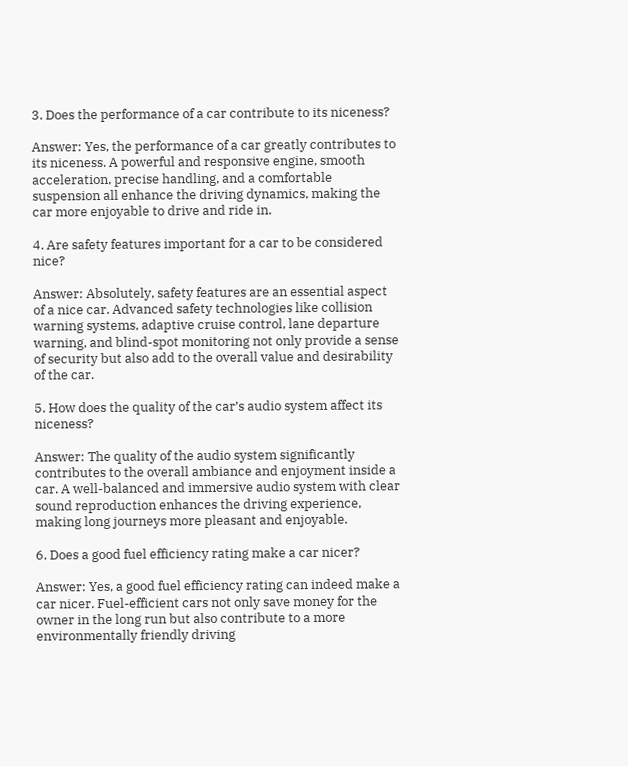3. Does the performance of a car contribute to its niceness?

Answer: Yes, the performance of a car greatly contributes to its niceness. A powerful and responsive engine, smooth acceleration, precise handling, and a comfortable suspension all enhance the driving dynamics, making the car more enjoyable to drive and ride in.

4. Are safety features important for a car to be considered nice?

Answer: Absolutely, safety features are an essential aspect of a nice car. Advanced safety technologies like collision warning systems, adaptive cruise control, lane departure warning, and blind-spot monitoring not only provide a sense of security but also add to the overall value and desirability of the car.

5. How does the quality of the car’s audio system affect its niceness?

Answer: The quality of the audio system significantly contributes to the overall ambiance and enjoyment inside a car. A well-balanced and immersive audio system with clear sound reproduction enhances the driving experience, making long journeys more pleasant and enjoyable.

6. Does a good fuel efficiency rating make a car nicer?

Answer: Yes, a good fuel efficiency rating can indeed make a car nicer. Fuel-efficient cars not only save money for the owner in the long run but also contribute to a more environmentally friendly driving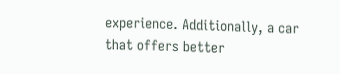experience. Additionally, a car that offers better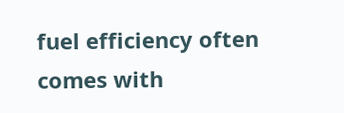fuel efficiency often comes with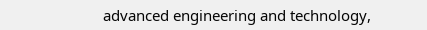advanced engineering and technology,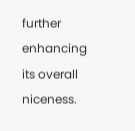further enhancing its overall niceness.